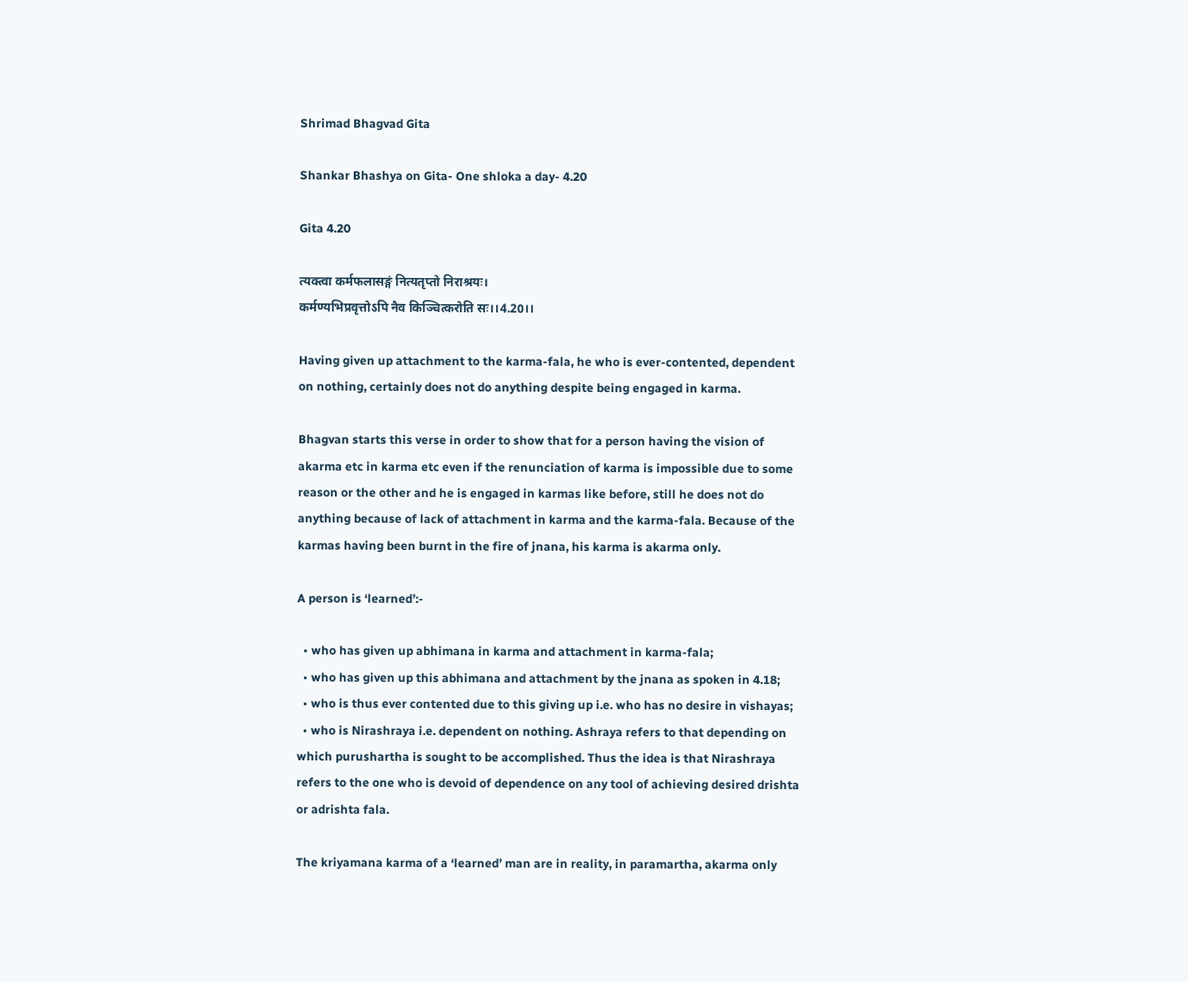Shrimad Bhagvad Gita

Shankar Bhashya on Gita- One shloka a day- 4.20

Gita 4.20

त्यक्त्वा कर्मफलासङ्गं नित्यतृप्तो निराश्रयः।
कर्मण्यभिप्रवृत्तोऽपि नैव किञ्चित्करोति सः।।4.20।।

Having given up attachment to the karma-fala, he who is ever-contented, dependent on nothing, certainly does not do anything despite being engaged in karma.

Bhagvan starts this verse in order to show that for a person having the vision of akarma etc in karma etc even if the renunciation of karma is impossible due to some reason or the other and he is engaged in karmas like before, still he does not do anything because of lack of attachment in karma and the karma-fala. Because of the karmas having been burnt in the fire of jnana, his karma is akarma only.

A person is ‘learned’:-

  • who has given up abhimana in karma and attachment in karma-fala;
  • who has given up this abhimana and attachment by the jnana as spoken in 4.18;
  • who is thus ever contented due to this giving up i.e. who has no desire in vishayas;
  • who is Nirashraya i.e. dependent on nothing. Ashraya refers to that depending on which purushartha is sought to be accomplished. Thus the idea is that Nirashraya refers to the one who is devoid of dependence on any tool of achieving desired drishta or adrishta fala.

The kriyamana karma of a ‘learned’ man are in reality, in paramartha, akarma only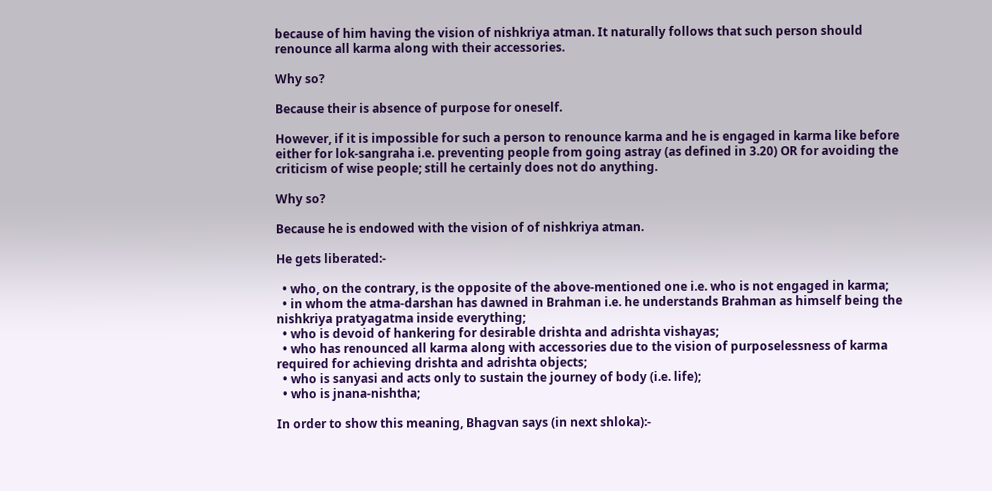because of him having the vision of nishkriya atman. It naturally follows that such person should renounce all karma along with their accessories.

Why so?

Because their is absence of purpose for oneself.

However, if it is impossible for such a person to renounce karma and he is engaged in karma like before either for lok-sangraha i.e. preventing people from going astray (as defined in 3.20) OR for avoiding the criticism of wise people; still he certainly does not do anything.

Why so?

Because he is endowed with the vision of of nishkriya atman.

He gets liberated:-

  • who, on the contrary, is the opposite of the above-mentioned one i.e. who is not engaged in karma;
  • in whom the atma-darshan has dawned in Brahman i.e. he understands Brahman as himself being the nishkriya pratyagatma inside everything;
  • who is devoid of hankering for desirable drishta and adrishta vishayas;
  • who has renounced all karma along with accessories due to the vision of purposelessness of karma required for achieving drishta and adrishta objects;
  • who is sanyasi and acts only to sustain the journey of body (i.e. life);
  • who is jnana-nishtha;

In order to show this meaning, Bhagvan says (in next shloka):-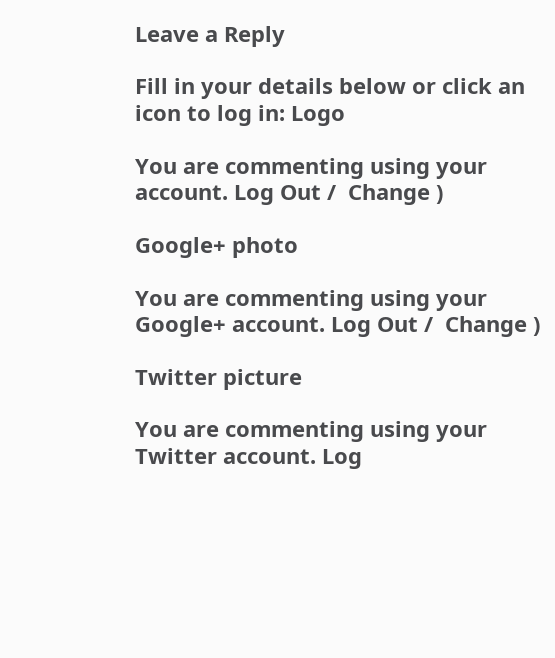Leave a Reply

Fill in your details below or click an icon to log in: Logo

You are commenting using your account. Log Out /  Change )

Google+ photo

You are commenting using your Google+ account. Log Out /  Change )

Twitter picture

You are commenting using your Twitter account. Log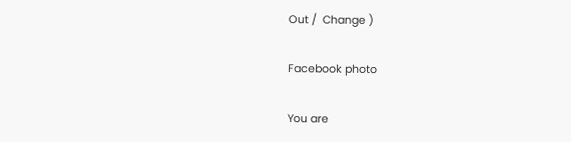Out /  Change )

Facebook photo

You are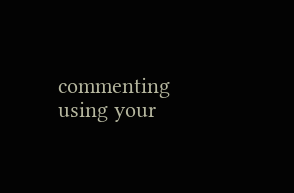commenting using your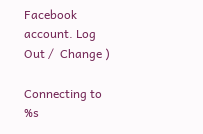Facebook account. Log Out /  Change )

Connecting to %s